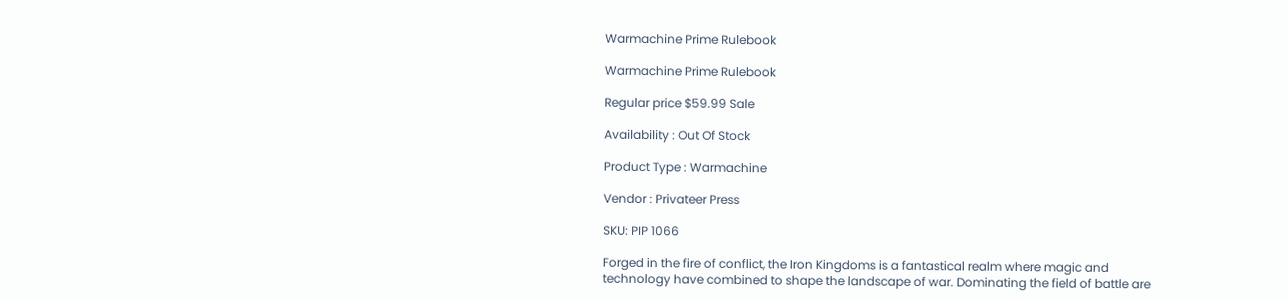Warmachine Prime Rulebook

Warmachine Prime Rulebook

Regular price $59.99 Sale

Availability : Out Of Stock

Product Type : Warmachine

Vendor : Privateer Press

SKU: PIP 1066

Forged in the fire of conflict, the Iron Kingdoms is a fantastical realm where magic and technology have combined to shape the landscape of war. Dominating the field of battle are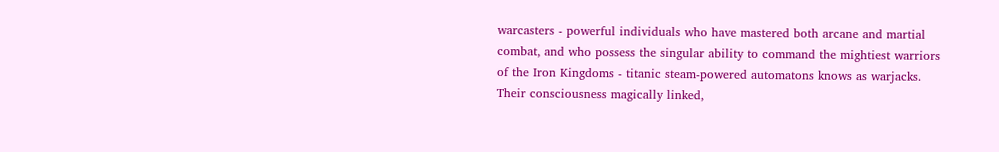warcasters - powerful individuals who have mastered both arcane and martial combat, and who possess the singular ability to command the mightiest warriors of the Iron Kingdoms - titanic steam-powered automatons knows as warjacks. Their consciousness magically linked,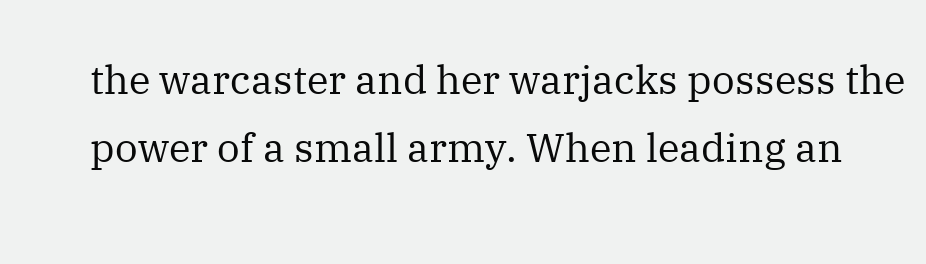the warcaster and her warjacks possess the power of a small army. When leading an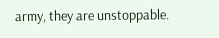army, they are unstoppable.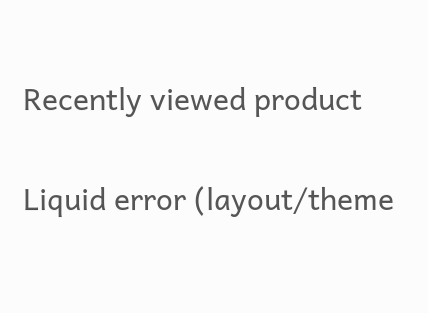Recently viewed product

Liquid error (layout/theme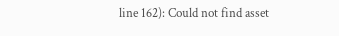line 162): Could not find asset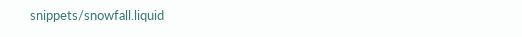snippets/snowfall.liquid